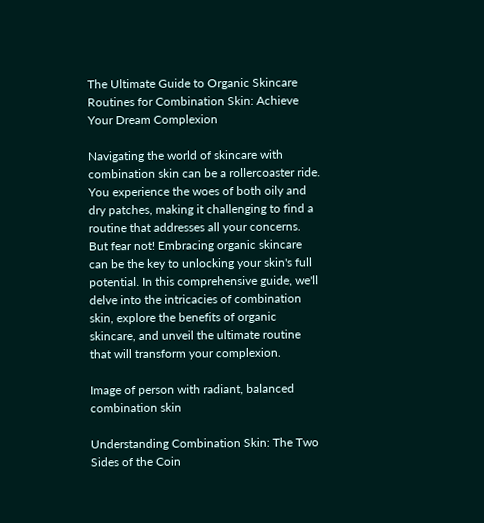The Ultimate Guide to Organic Skincare Routines for Combination Skin: Achieve Your Dream Complexion

Navigating the world of skincare with combination skin can be a rollercoaster ride. You experience the woes of both oily and dry patches, making it challenging to find a routine that addresses all your concerns. But fear not! Embracing organic skincare can be the key to unlocking your skin's full potential. In this comprehensive guide, we'll delve into the intricacies of combination skin, explore the benefits of organic skincare, and unveil the ultimate routine that will transform your complexion.

Image of person with radiant, balanced combination skin

Understanding Combination Skin: The Two Sides of the Coin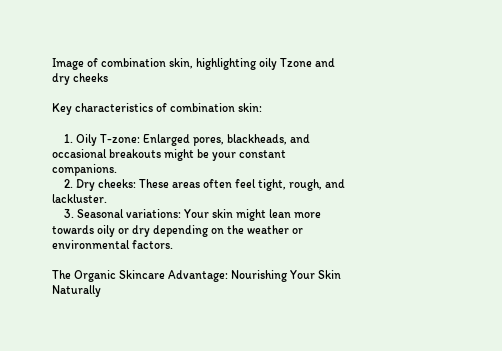Image of combination skin, highlighting oily Tzone and dry cheeks

Key characteristics of combination skin:

    1. Oily T-zone: Enlarged pores, blackheads, and occasional breakouts might be your constant companions.
    2. Dry cheeks: These areas often feel tight, rough, and lackluster.
    3. Seasonal variations: Your skin might lean more towards oily or dry depending on the weather or environmental factors.

The Organic Skincare Advantage: Nourishing Your Skin Naturally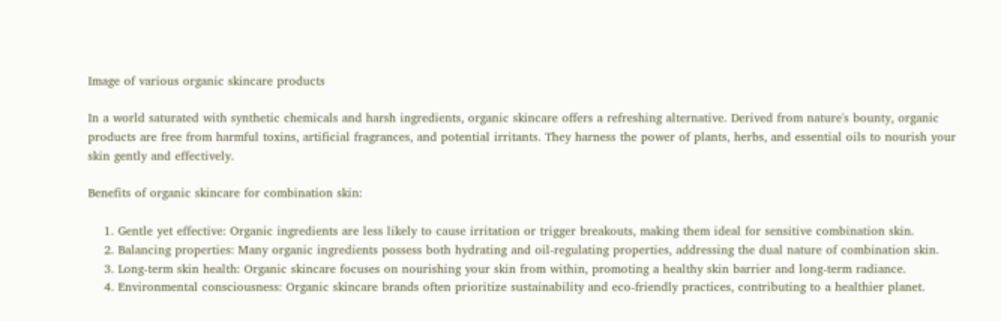Image of various organic skincare products

In a world saturated with synthetic chemicals and harsh ingredients, organic skincare offers a refreshing alternative. Derived from nature's bounty, organic products are free from harmful toxins, artificial fragrances, and potential irritants. They harness the power of plants, herbs, and essential oils to nourish your skin gently and effectively.

Benefits of organic skincare for combination skin:

    1. Gentle yet effective: Organic ingredients are less likely to cause irritation or trigger breakouts, making them ideal for sensitive combination skin.
    2. Balancing properties: Many organic ingredients possess both hydrating and oil-regulating properties, addressing the dual nature of combination skin.
    3. Long-term skin health: Organic skincare focuses on nourishing your skin from within, promoting a healthy skin barrier and long-term radiance.
    4. Environmental consciousness: Organic skincare brands often prioritize sustainability and eco-friendly practices, contributing to a healthier planet.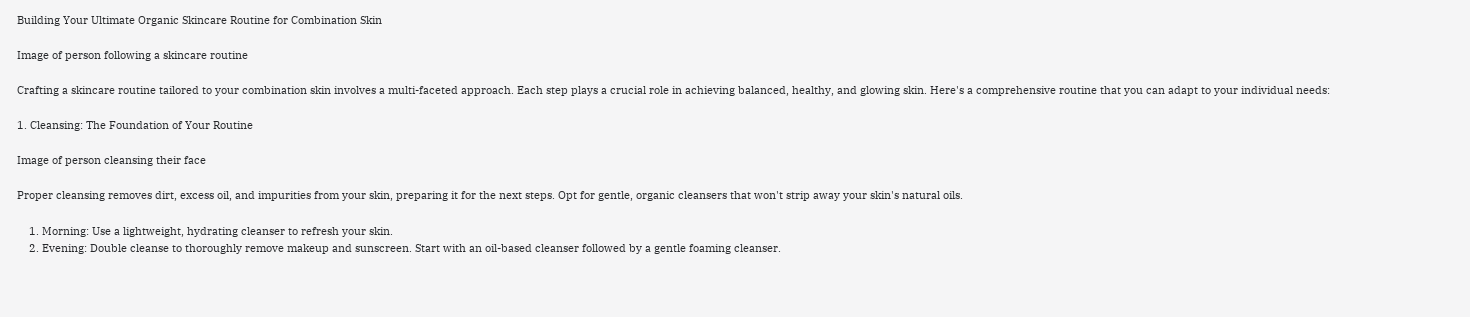Building Your Ultimate Organic Skincare Routine for Combination Skin

Image of person following a skincare routine

Crafting a skincare routine tailored to your combination skin involves a multi-faceted approach. Each step plays a crucial role in achieving balanced, healthy, and glowing skin. Here's a comprehensive routine that you can adapt to your individual needs:

1. Cleansing: The Foundation of Your Routine

Image of person cleansing their face

Proper cleansing removes dirt, excess oil, and impurities from your skin, preparing it for the next steps. Opt for gentle, organic cleansers that won't strip away your skin's natural oils.

    1. Morning: Use a lightweight, hydrating cleanser to refresh your skin.
    2. Evening: Double cleanse to thoroughly remove makeup and sunscreen. Start with an oil-based cleanser followed by a gentle foaming cleanser.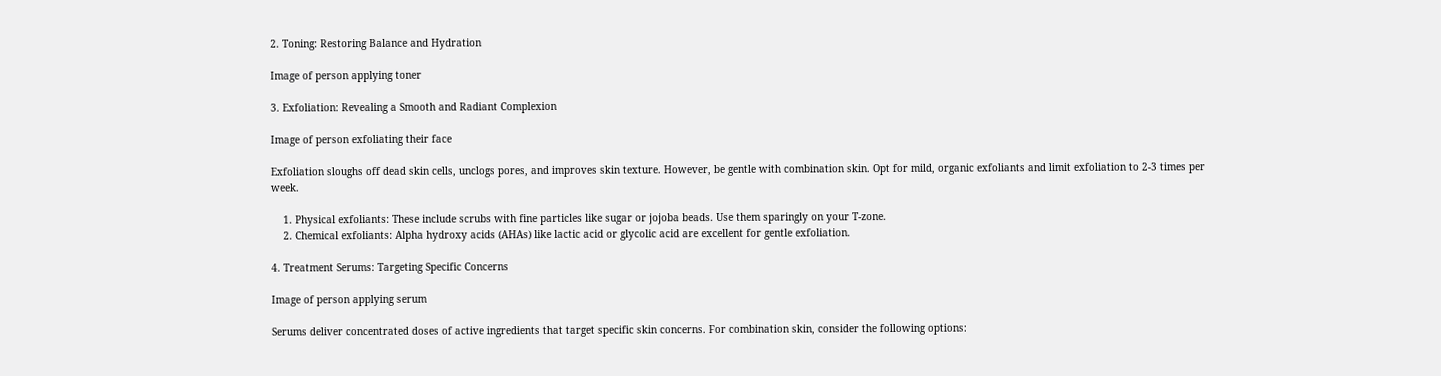2. Toning: Restoring Balance and Hydration

Image of person applying toner

3. Exfoliation: Revealing a Smooth and Radiant Complexion

Image of person exfoliating their face

Exfoliation sloughs off dead skin cells, unclogs pores, and improves skin texture. However, be gentle with combination skin. Opt for mild, organic exfoliants and limit exfoliation to 2-3 times per week.

    1. Physical exfoliants: These include scrubs with fine particles like sugar or jojoba beads. Use them sparingly on your T-zone.
    2. Chemical exfoliants: Alpha hydroxy acids (AHAs) like lactic acid or glycolic acid are excellent for gentle exfoliation.

4. Treatment Serums: Targeting Specific Concerns

Image of person applying serum

Serums deliver concentrated doses of active ingredients that target specific skin concerns. For combination skin, consider the following options: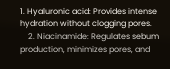1. Hyaluronic acid: Provides intense hydration without clogging pores.
    2. Niacinamide: Regulates sebum production, minimizes pores, and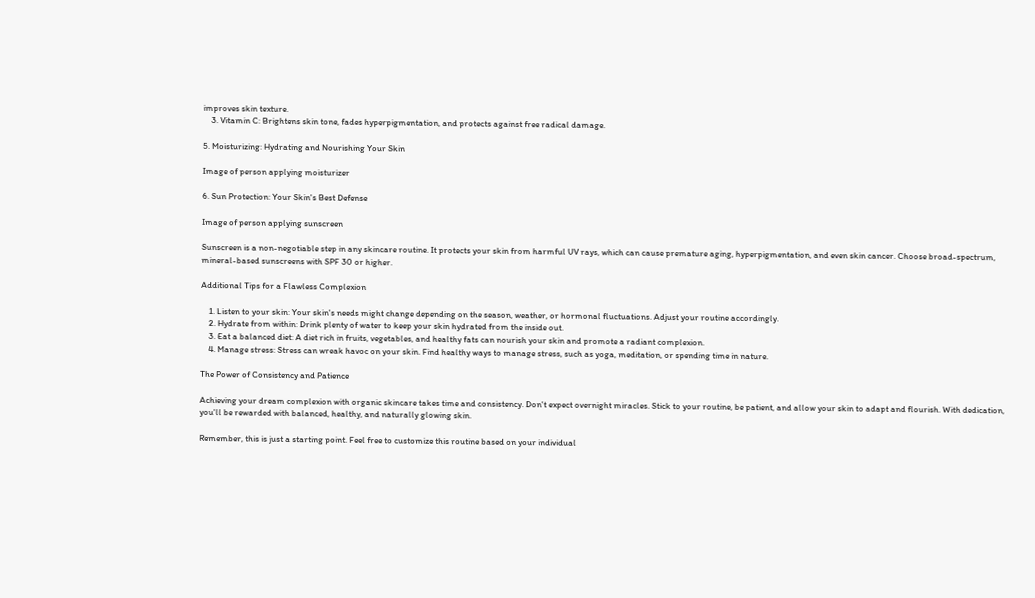improves skin texture.
    3. Vitamin C: Brightens skin tone, fades hyperpigmentation, and protects against free radical damage.

5. Moisturizing: Hydrating and Nourishing Your Skin

Image of person applying moisturizer

6. Sun Protection: Your Skin's Best Defense

Image of person applying sunscreen

Sunscreen is a non-negotiable step in any skincare routine. It protects your skin from harmful UV rays, which can cause premature aging, hyperpigmentation, and even skin cancer. Choose broad-spectrum, mineral-based sunscreens with SPF 30 or higher.

Additional Tips for a Flawless Complexion

    1. Listen to your skin: Your skin's needs might change depending on the season, weather, or hormonal fluctuations. Adjust your routine accordingly.
    2. Hydrate from within: Drink plenty of water to keep your skin hydrated from the inside out.
    3. Eat a balanced diet: A diet rich in fruits, vegetables, and healthy fats can nourish your skin and promote a radiant complexion.
    4. Manage stress: Stress can wreak havoc on your skin. Find healthy ways to manage stress, such as yoga, meditation, or spending time in nature.

The Power of Consistency and Patience

Achieving your dream complexion with organic skincare takes time and consistency. Don't expect overnight miracles. Stick to your routine, be patient, and allow your skin to adapt and flourish. With dedication, you'll be rewarded with balanced, healthy, and naturally glowing skin.

Remember, this is just a starting point. Feel free to customize this routine based on your individual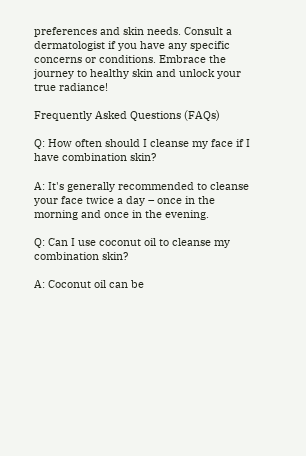preferences and skin needs. Consult a dermatologist if you have any specific concerns or conditions. Embrace the journey to healthy skin and unlock your true radiance!

Frequently Asked Questions (FAQs)

Q: How often should I cleanse my face if I have combination skin?

A: It's generally recommended to cleanse your face twice a day – once in the morning and once in the evening.

Q: Can I use coconut oil to cleanse my combination skin?

A: Coconut oil can be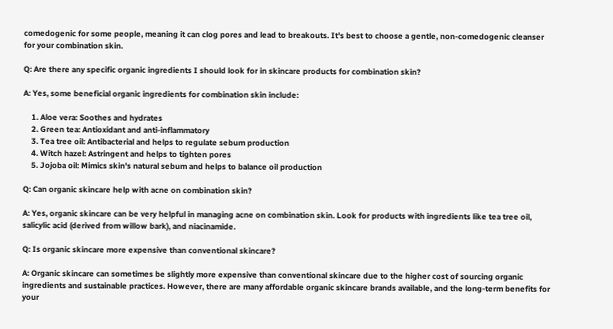comedogenic for some people, meaning it can clog pores and lead to breakouts. It's best to choose a gentle, non-comedogenic cleanser for your combination skin.

Q: Are there any specific organic ingredients I should look for in skincare products for combination skin?

A: Yes, some beneficial organic ingredients for combination skin include:

    1. Aloe vera: Soothes and hydrates
    2. Green tea: Antioxidant and anti-inflammatory
    3. Tea tree oil: Antibacterial and helps to regulate sebum production
    4. Witch hazel: Astringent and helps to tighten pores
    5. Jojoba oil: Mimics skin's natural sebum and helps to balance oil production

Q: Can organic skincare help with acne on combination skin?

A: Yes, organic skincare can be very helpful in managing acne on combination skin. Look for products with ingredients like tea tree oil, salicylic acid (derived from willow bark), and niacinamide.

Q: Is organic skincare more expensive than conventional skincare?

A: Organic skincare can sometimes be slightly more expensive than conventional skincare due to the higher cost of sourcing organic ingredients and sustainable practices. However, there are many affordable organic skincare brands available, and the long-term benefits for your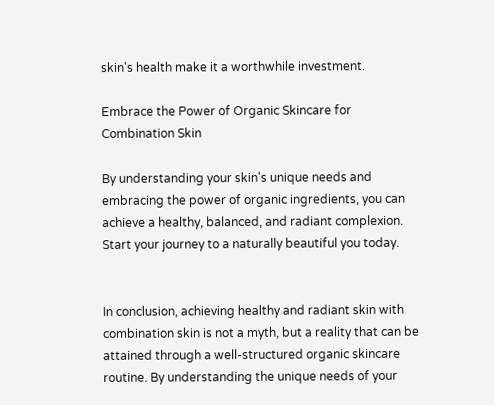skin's health make it a worthwhile investment.

Embrace the Power of Organic Skincare for Combination Skin

By understanding your skin's unique needs and embracing the power of organic ingredients, you can achieve a healthy, balanced, and radiant complexion. Start your journey to a naturally beautiful you today.


In conclusion, achieving healthy and radiant skin with combination skin is not a myth, but a reality that can be attained through a well-structured organic skincare routine. By understanding the unique needs of your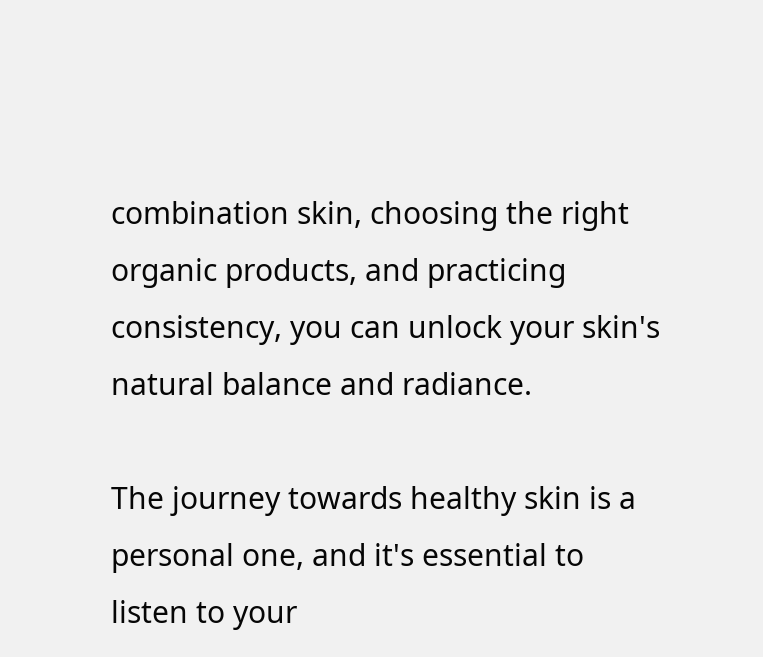combination skin, choosing the right organic products, and practicing consistency, you can unlock your skin's natural balance and radiance.

The journey towards healthy skin is a personal one, and it's essential to listen to your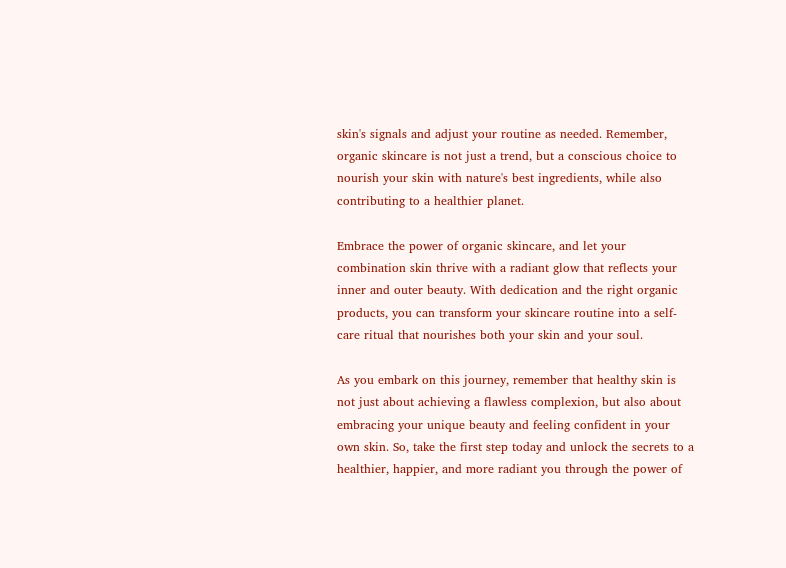skin's signals and adjust your routine as needed. Remember, organic skincare is not just a trend, but a conscious choice to nourish your skin with nature's best ingredients, while also contributing to a healthier planet.

Embrace the power of organic skincare, and let your combination skin thrive with a radiant glow that reflects your inner and outer beauty. With dedication and the right organic products, you can transform your skincare routine into a self-care ritual that nourishes both your skin and your soul.

As you embark on this journey, remember that healthy skin is not just about achieving a flawless complexion, but also about embracing your unique beauty and feeling confident in your own skin. So, take the first step today and unlock the secrets to a healthier, happier, and more radiant you through the power of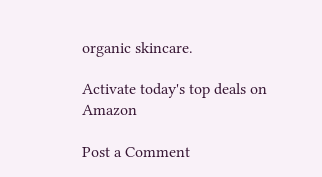organic skincare.

Activate today's top deals on Amazon

Post a Comment